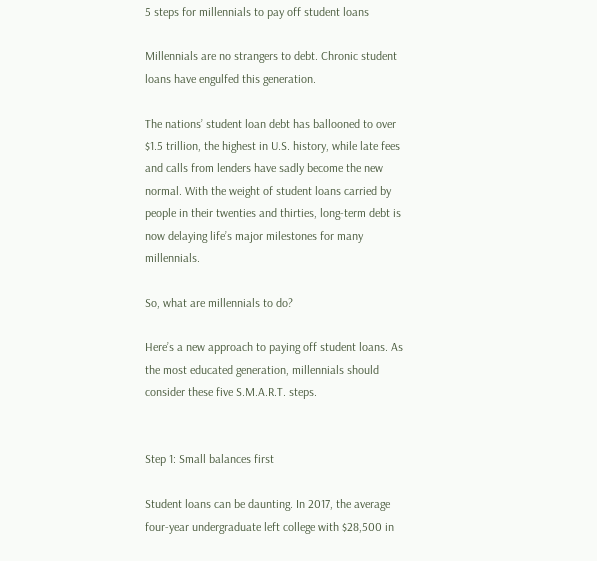5 steps for millennials to pay off student loans

Millennials are no strangers to debt. Chronic student loans have engulfed this generation.

The nations’ student loan debt has ballooned to over $1.5 trillion, the highest in U.S. history, while late fees and calls from lenders have sadly become the new normal. With the weight of student loans carried by people in their twenties and thirties, long-term debt is now delaying life’s major milestones for many millennials.

So, what are millennials to do?

Here’s a new approach to paying off student loans. As the most educated generation, millennials should consider these five S.M.A.R.T. steps.


Step 1: Small balances first

Student loans can be daunting. In 2017, the average four-year undergraduate left college with $28,500 in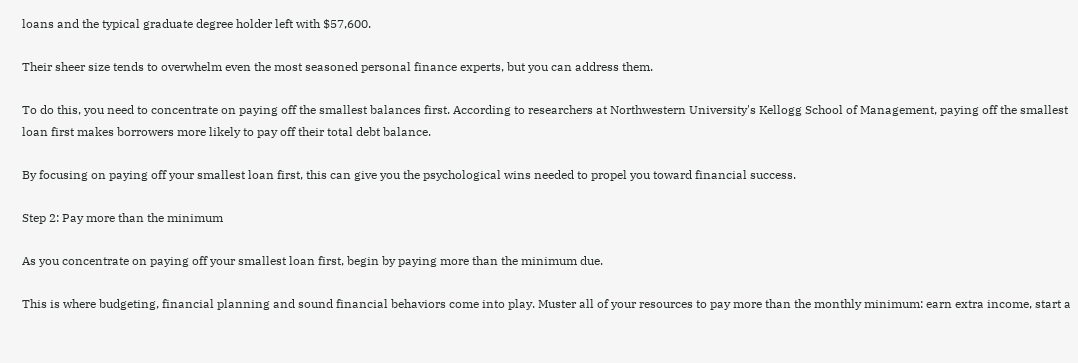loans and the typical graduate degree holder left with $57,600.

Their sheer size tends to overwhelm even the most seasoned personal finance experts, but you can address them.

To do this, you need to concentrate on paying off the smallest balances first. According to researchers at Northwestern University's Kellogg School of Management, paying off the smallest loan first makes borrowers more likely to pay off their total debt balance.

By focusing on paying off your smallest loan first, this can give you the psychological wins needed to propel you toward financial success.

Step 2: Pay more than the minimum

As you concentrate on paying off your smallest loan first, begin by paying more than the minimum due.

This is where budgeting, financial planning and sound financial behaviors come into play. Muster all of your resources to pay more than the monthly minimum: earn extra income, start a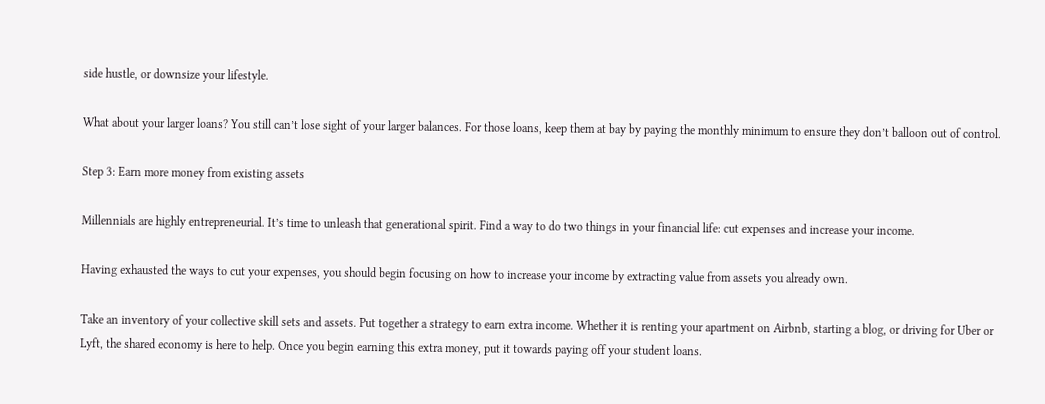side hustle, or downsize your lifestyle.

What about your larger loans? You still can’t lose sight of your larger balances. For those loans, keep them at bay by paying the monthly minimum to ensure they don’t balloon out of control.

Step 3: Earn more money from existing assets

Millennials are highly entrepreneurial. It’s time to unleash that generational spirit. Find a way to do two things in your financial life: cut expenses and increase your income.

Having exhausted the ways to cut your expenses, you should begin focusing on how to increase your income by extracting value from assets you already own.

Take an inventory of your collective skill sets and assets. Put together a strategy to earn extra income. Whether it is renting your apartment on Airbnb, starting a blog, or driving for Uber or Lyft, the shared economy is here to help. Once you begin earning this extra money, put it towards paying off your student loans.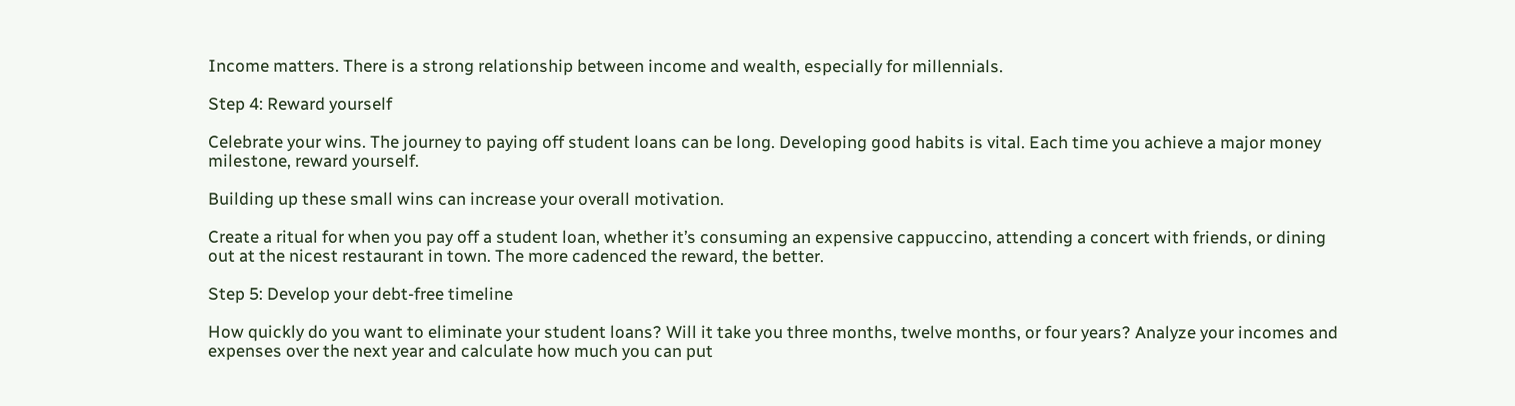Income matters. There is a strong relationship between income and wealth, especially for millennials.

Step 4: Reward yourself

Celebrate your wins. The journey to paying off student loans can be long. Developing good habits is vital. Each time you achieve a major money milestone, reward yourself.

Building up these small wins can increase your overall motivation.

Create a ritual for when you pay off a student loan, whether it’s consuming an expensive cappuccino, attending a concert with friends, or dining out at the nicest restaurant in town. The more cadenced the reward, the better.

Step 5: Develop your debt-free timeline

How quickly do you want to eliminate your student loans? Will it take you three months, twelve months, or four years? Analyze your incomes and expenses over the next year and calculate how much you can put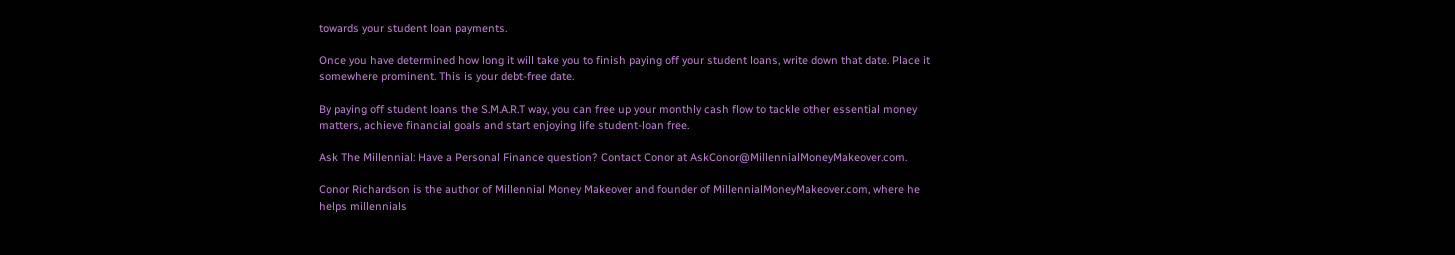towards your student loan payments.

Once you have determined how long it will take you to finish paying off your student loans, write down that date. Place it somewhere prominent. This is your debt-free date.

By paying off student loans the S.M.A.R.T way, you can free up your monthly cash flow to tackle other essential money matters, achieve financial goals and start enjoying life student-loan free.

Ask The Millennial: Have a Personal Finance question? Contact Conor at AskConor@MillennialMoneyMakeover.com.

Conor Richardson is the author of Millennial Money Makeover and founder of MillennialMoneyMakeover.com, where he helps millennials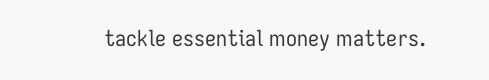tackle essential money matters.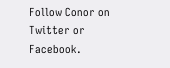Follow Conor on Twitter or Facebook.